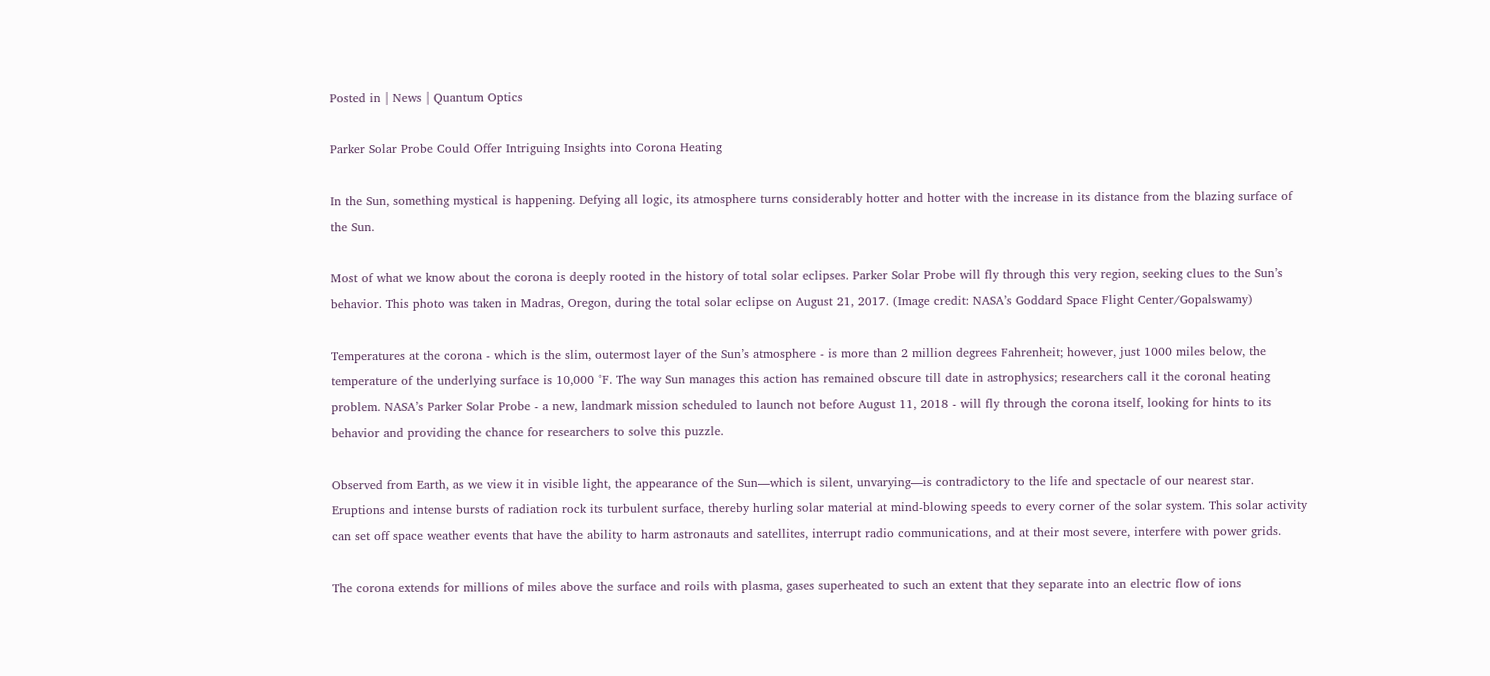Posted in | News | Quantum Optics

Parker Solar Probe Could Offer Intriguing Insights into Corona Heating

In the Sun, something mystical is happening. Defying all logic, its atmosphere turns considerably hotter and hotter with the increase in its distance from the blazing surface of the Sun.

Most of what we know about the corona is deeply rooted in the history of total solar eclipses. Parker Solar Probe will fly through this very region, seeking clues to the Sun’s behavior. This photo was taken in Madras, Oregon, during the total solar eclipse on August 21, 2017. (Image credit: NASA’s Goddard Space Flight Center/Gopalswamy)

Temperatures at the corona - which is the slim, outermost layer of the Sun’s atmosphere - is more than 2 million degrees Fahrenheit; however, just 1000 miles below, the temperature of the underlying surface is 10,000 °F. The way Sun manages this action has remained obscure till date in astrophysics; researchers call it the coronal heating problem. NASA’s Parker Solar Probe - a new, landmark mission scheduled to launch not before August 11, 2018 - will fly through the corona itself, looking for hints to its behavior and providing the chance for researchers to solve this puzzle.

Observed from Earth, as we view it in visible light, the appearance of the Sun—which is silent, unvarying—is contradictory to the life and spectacle of our nearest star. Eruptions and intense bursts of radiation rock its turbulent surface, thereby hurling solar material at mind-blowing speeds to every corner of the solar system. This solar activity can set off space weather events that have the ability to harm astronauts and satellites, interrupt radio communications, and at their most severe, interfere with power grids.

The corona extends for millions of miles above the surface and roils with plasma, gases superheated to such an extent that they separate into an electric flow of ions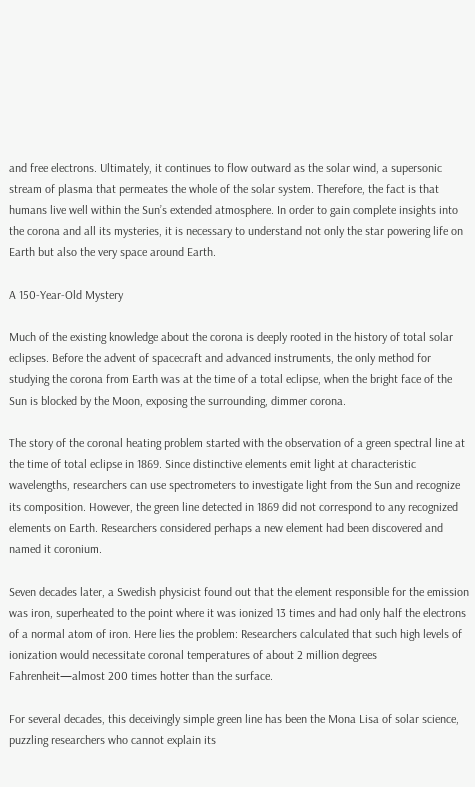and free electrons. Ultimately, it continues to flow outward as the solar wind, a supersonic stream of plasma that permeates the whole of the solar system. Therefore, the fact is that humans live well within the Sun’s extended atmosphere. In order to gain complete insights into the corona and all its mysteries, it is necessary to understand not only the star powering life on Earth but also the very space around Earth.

A 150-Year-Old Mystery

Much of the existing knowledge about the corona is deeply rooted in the history of total solar eclipses. Before the advent of spacecraft and advanced instruments, the only method for studying the corona from Earth was at the time of a total eclipse, when the bright face of the Sun is blocked by the Moon, exposing the surrounding, dimmer corona.

The story of the coronal heating problem started with the observation of a green spectral line at the time of total eclipse in 1869. Since distinctive elements emit light at characteristic wavelengths, researchers can use spectrometers to investigate light from the Sun and recognize its composition. However, the green line detected in 1869 did not correspond to any recognized elements on Earth. Researchers considered perhaps a new element had been discovered and named it coronium.

Seven decades later, a Swedish physicist found out that the element responsible for the emission was iron, superheated to the point where it was ionized 13 times and had only half the electrons of a normal atom of iron. Here lies the problem: Researchers calculated that such high levels of ionization would necessitate coronal temperatures of about 2 million degrees Fahrenheit—almost 200 times hotter than the surface.

For several decades, this deceivingly simple green line has been the Mona Lisa of solar science, puzzling researchers who cannot explain its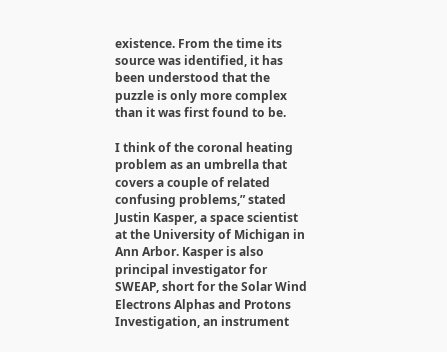existence. From the time its source was identified, it has been understood that the puzzle is only more complex than it was first found to be.

I think of the coronal heating problem as an umbrella that covers a couple of related confusing problems,” stated Justin Kasper, a space scientist at the University of Michigan in Ann Arbor. Kasper is also principal investigator for SWEAP, short for the Solar Wind Electrons Alphas and Protons Investigation, an instrument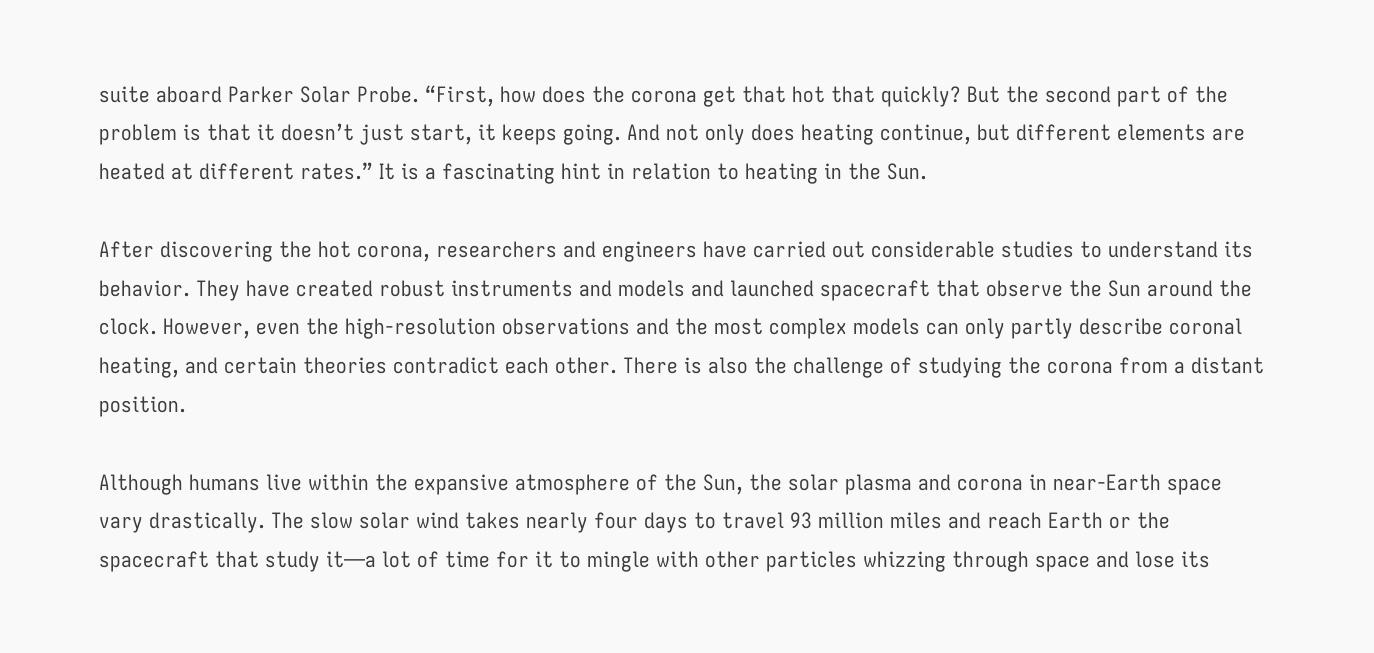suite aboard Parker Solar Probe. “First, how does the corona get that hot that quickly? But the second part of the problem is that it doesn’t just start, it keeps going. And not only does heating continue, but different elements are heated at different rates.” It is a fascinating hint in relation to heating in the Sun.

After discovering the hot corona, researchers and engineers have carried out considerable studies to understand its behavior. They have created robust instruments and models and launched spacecraft that observe the Sun around the clock. However, even the high-resolution observations and the most complex models can only partly describe coronal heating, and certain theories contradict each other. There is also the challenge of studying the corona from a distant position.

Although humans live within the expansive atmosphere of the Sun, the solar plasma and corona in near-Earth space vary drastically. The slow solar wind takes nearly four days to travel 93 million miles and reach Earth or the spacecraft that study it—a lot of time for it to mingle with other particles whizzing through space and lose its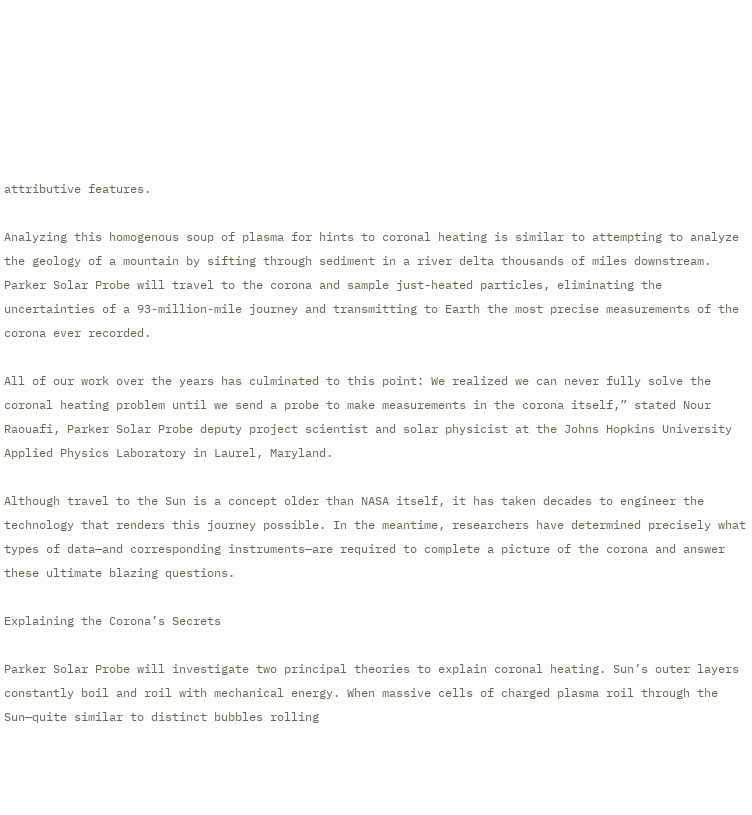attributive features.

Analyzing this homogenous soup of plasma for hints to coronal heating is similar to attempting to analyze the geology of a mountain by sifting through sediment in a river delta thousands of miles downstream. Parker Solar Probe will travel to the corona and sample just-heated particles, eliminating the uncertainties of a 93-million-mile journey and transmitting to Earth the most precise measurements of the corona ever recorded.

All of our work over the years has culminated to this point: We realized we can never fully solve the coronal heating problem until we send a probe to make measurements in the corona itself,” stated Nour Raouafi, Parker Solar Probe deputy project scientist and solar physicist at the Johns Hopkins University Applied Physics Laboratory in Laurel, Maryland.

Although travel to the Sun is a concept older than NASA itself, it has taken decades to engineer the technology that renders this journey possible. In the meantime, researchers have determined precisely what types of data—and corresponding instruments—are required to complete a picture of the corona and answer these ultimate blazing questions.

Explaining the Corona’s Secrets

Parker Solar Probe will investigate two principal theories to explain coronal heating. Sun’s outer layers constantly boil and roil with mechanical energy. When massive cells of charged plasma roil through the Sun—quite similar to distinct bubbles rolling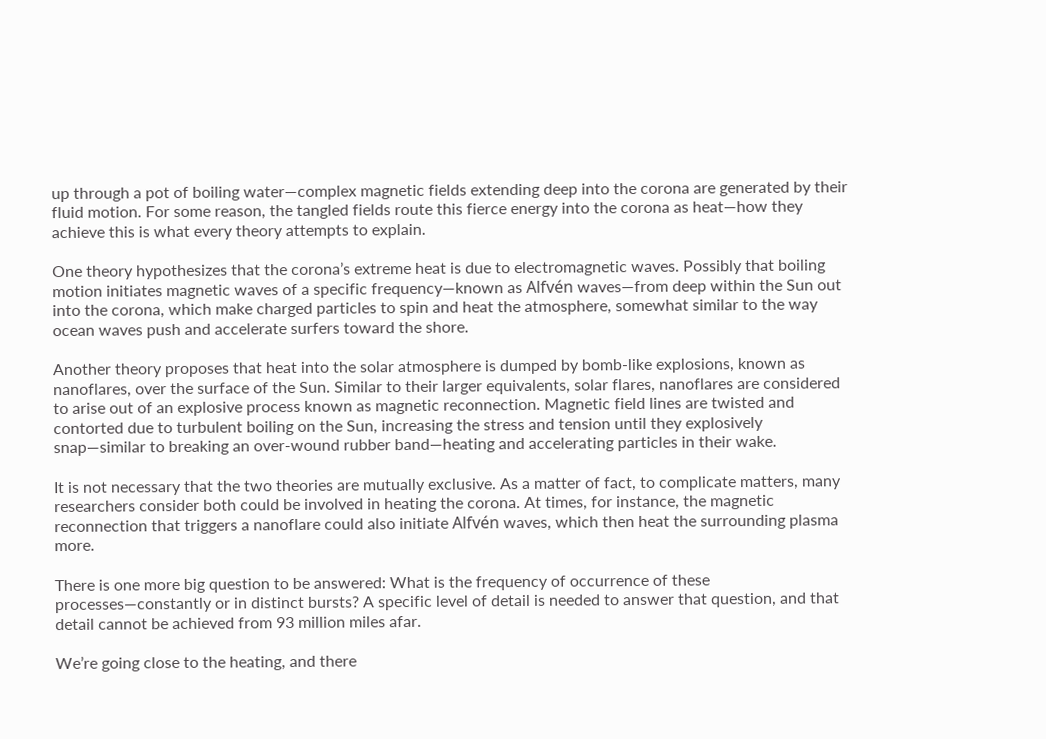up through a pot of boiling water—complex magnetic fields extending deep into the corona are generated by their fluid motion. For some reason, the tangled fields route this fierce energy into the corona as heat—how they achieve this is what every theory attempts to explain.

One theory hypothesizes that the corona’s extreme heat is due to electromagnetic waves. Possibly that boiling motion initiates magnetic waves of a specific frequency—known as Alfvén waves—from deep within the Sun out into the corona, which make charged particles to spin and heat the atmosphere, somewhat similar to the way ocean waves push and accelerate surfers toward the shore.

Another theory proposes that heat into the solar atmosphere is dumped by bomb-like explosions, known as nanoflares, over the surface of the Sun. Similar to their larger equivalents, solar flares, nanoflares are considered to arise out of an explosive process known as magnetic reconnection. Magnetic field lines are twisted and contorted due to turbulent boiling on the Sun, increasing the stress and tension until they explosively snap—similar to breaking an over-wound rubber band—heating and accelerating particles in their wake.

It is not necessary that the two theories are mutually exclusive. As a matter of fact, to complicate matters, many researchers consider both could be involved in heating the corona. At times, for instance, the magnetic reconnection that triggers a nanoflare could also initiate Alfvén waves, which then heat the surrounding plasma more.

There is one more big question to be answered: What is the frequency of occurrence of these processes—constantly or in distinct bursts? A specific level of detail is needed to answer that question, and that detail cannot be achieved from 93 million miles afar.

We’re going close to the heating, and there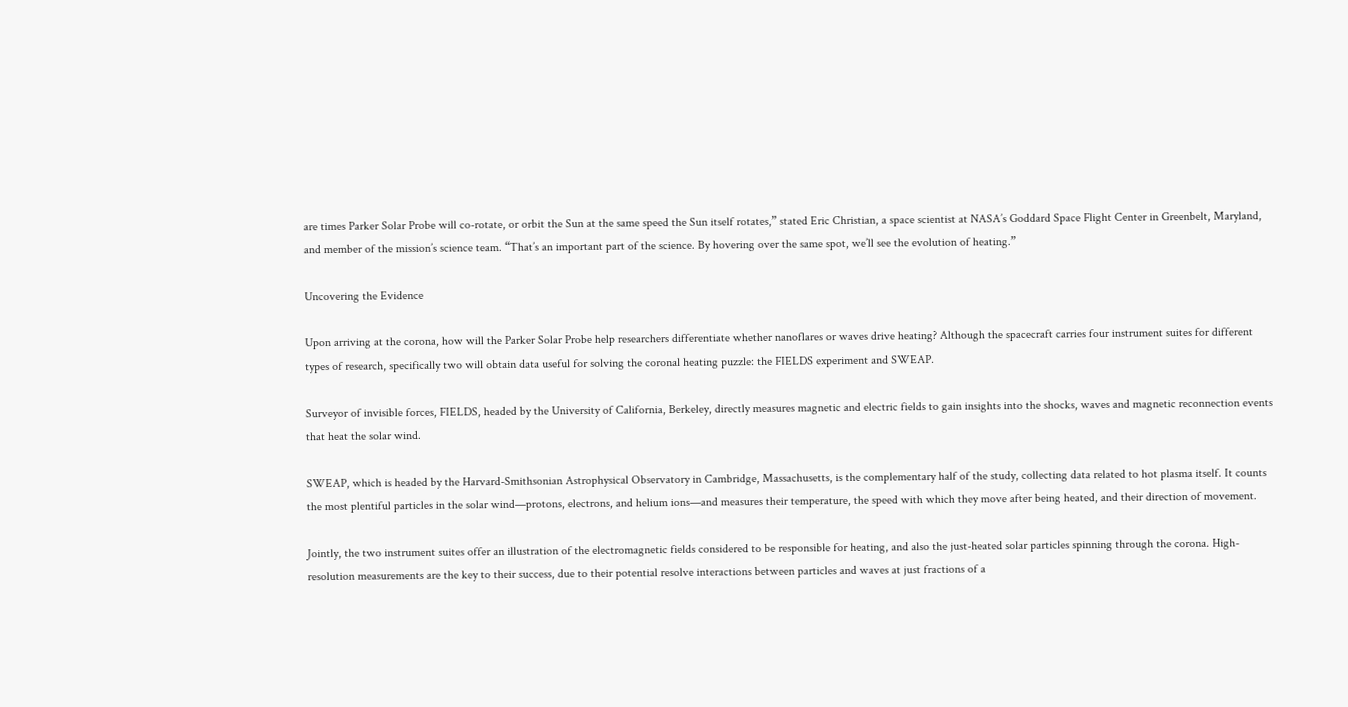are times Parker Solar Probe will co-rotate, or orbit the Sun at the same speed the Sun itself rotates,” stated Eric Christian, a space scientist at NASA’s Goddard Space Flight Center in Greenbelt, Maryland, and member of the mission’s science team. “That’s an important part of the science. By hovering over the same spot, we’ll see the evolution of heating.”

Uncovering the Evidence

Upon arriving at the corona, how will the Parker Solar Probe help researchers differentiate whether nanoflares or waves drive heating? Although the spacecraft carries four instrument suites for different types of research, specifically two will obtain data useful for solving the coronal heating puzzle: the FIELDS experiment and SWEAP.

Surveyor of invisible forces, FIELDS, headed by the University of California, Berkeley, directly measures magnetic and electric fields to gain insights into the shocks, waves and magnetic reconnection events that heat the solar wind.

SWEAP, which is headed by the Harvard-Smithsonian Astrophysical Observatory in Cambridge, Massachusetts, is the complementary half of the study, collecting data related to hot plasma itself. It counts the most plentiful particles in the solar wind—protons, electrons, and helium ions—and measures their temperature, the speed with which they move after being heated, and their direction of movement.

Jointly, the two instrument suites offer an illustration of the electromagnetic fields considered to be responsible for heating, and also the just-heated solar particles spinning through the corona. High-resolution measurements are the key to their success, due to their potential resolve interactions between particles and waves at just fractions of a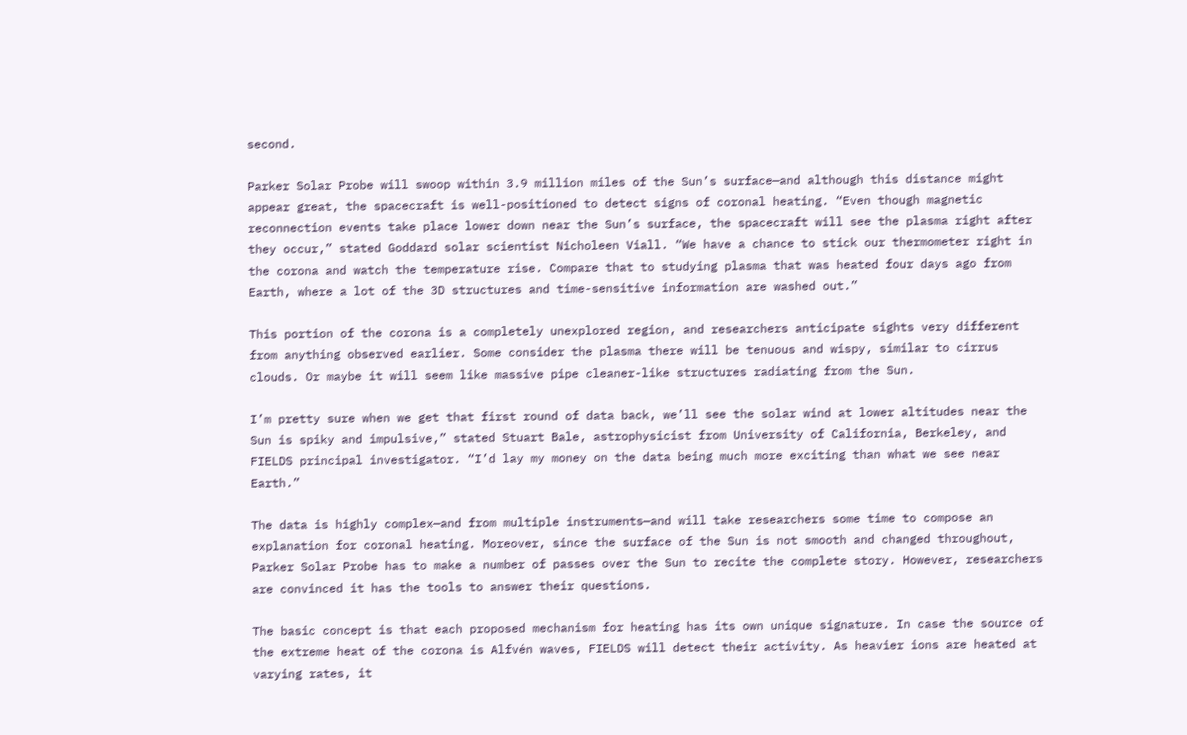second.

Parker Solar Probe will swoop within 3.9 million miles of the Sun’s surface—and although this distance might appear great, the spacecraft is well-positioned to detect signs of coronal heating. “Even though magnetic reconnection events take place lower down near the Sun’s surface, the spacecraft will see the plasma right after they occur,” stated Goddard solar scientist Nicholeen Viall. “We have a chance to stick our thermometer right in the corona and watch the temperature rise. Compare that to studying plasma that was heated four days ago from Earth, where a lot of the 3D structures and time-sensitive information are washed out.”

This portion of the corona is a completely unexplored region, and researchers anticipate sights very different from anything observed earlier. Some consider the plasma there will be tenuous and wispy, similar to cirrus clouds. Or maybe it will seem like massive pipe cleaner-like structures radiating from the Sun.

I’m pretty sure when we get that first round of data back, we’ll see the solar wind at lower altitudes near the Sun is spiky and impulsive,” stated Stuart Bale, astrophysicist from University of California, Berkeley, and FIELDS principal investigator. “I’d lay my money on the data being much more exciting than what we see near Earth.”

The data is highly complex—and from multiple instruments—and will take researchers some time to compose an explanation for coronal heating. Moreover, since the surface of the Sun is not smooth and changed throughout, Parker Solar Probe has to make a number of passes over the Sun to recite the complete story. However, researchers are convinced it has the tools to answer their questions.

The basic concept is that each proposed mechanism for heating has its own unique signature. In case the source of the extreme heat of the corona is Alfvén waves, FIELDS will detect their activity. As heavier ions are heated at varying rates, it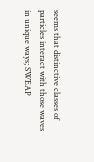seems that distinctive classes of particles interact with those waves in unique ways; SWEAP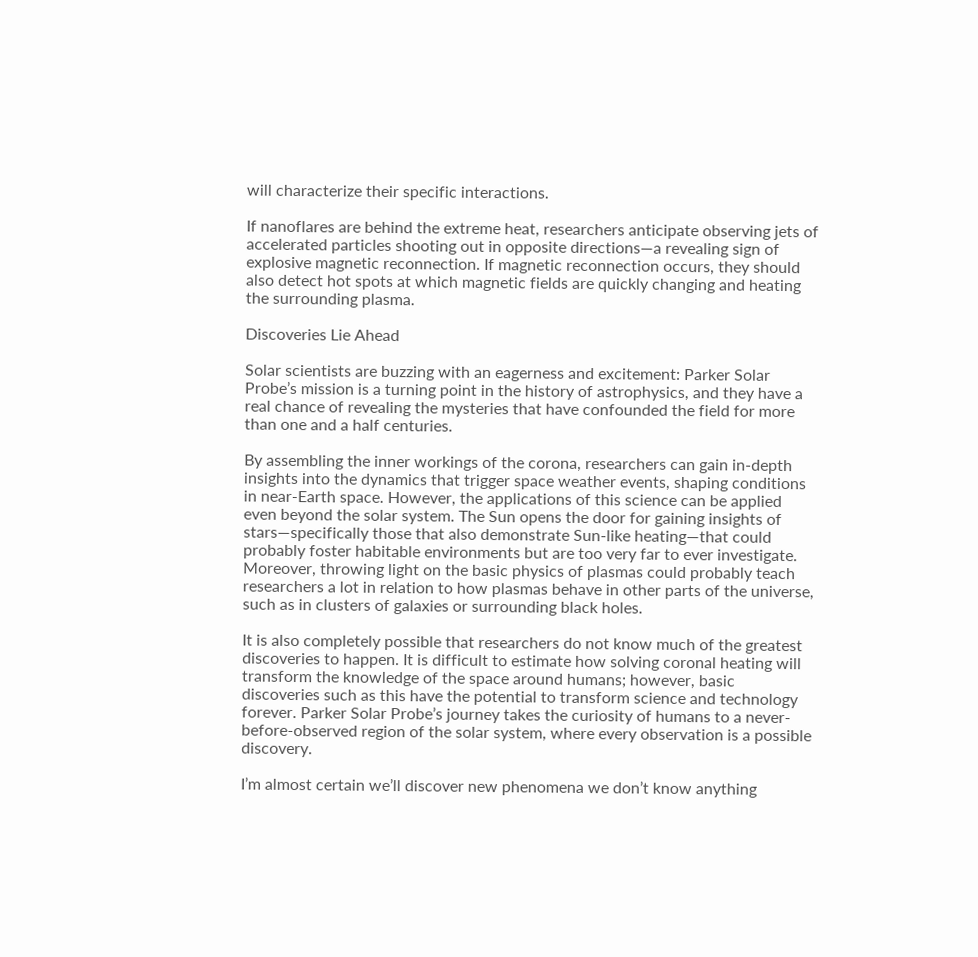will characterize their specific interactions.

If nanoflares are behind the extreme heat, researchers anticipate observing jets of accelerated particles shooting out in opposite directions—a revealing sign of explosive magnetic reconnection. If magnetic reconnection occurs, they should also detect hot spots at which magnetic fields are quickly changing and heating the surrounding plasma.

Discoveries Lie Ahead

Solar scientists are buzzing with an eagerness and excitement: Parker Solar Probe’s mission is a turning point in the history of astrophysics, and they have a real chance of revealing the mysteries that have confounded the field for more than one and a half centuries.

By assembling the inner workings of the corona, researchers can gain in-depth insights into the dynamics that trigger space weather events, shaping conditions in near-Earth space. However, the applications of this science can be applied even beyond the solar system. The Sun opens the door for gaining insights of stars—specifically those that also demonstrate Sun-like heating—that could probably foster habitable environments but are too very far to ever investigate. Moreover, throwing light on the basic physics of plasmas could probably teach researchers a lot in relation to how plasmas behave in other parts of the universe, such as in clusters of galaxies or surrounding black holes.

It is also completely possible that researchers do not know much of the greatest discoveries to happen. It is difficult to estimate how solving coronal heating will transform the knowledge of the space around humans; however, basic discoveries such as this have the potential to transform science and technology forever. Parker Solar Probe’s journey takes the curiosity of humans to a never-before-observed region of the solar system, where every observation is a possible discovery.

I’m almost certain we’ll discover new phenomena we don’t know anything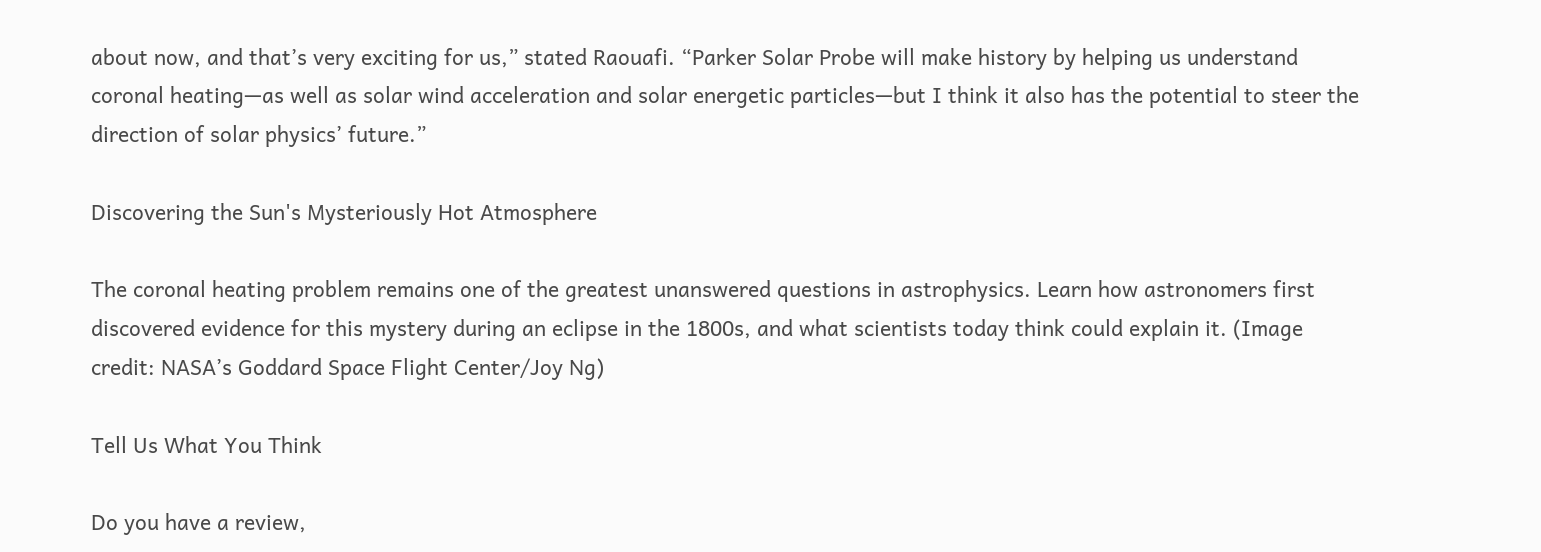about now, and that’s very exciting for us,” stated Raouafi. “Parker Solar Probe will make history by helping us understand coronal heating—as well as solar wind acceleration and solar energetic particles—but I think it also has the potential to steer the direction of solar physics’ future.”

Discovering the Sun's Mysteriously Hot Atmosphere

The coronal heating problem remains one of the greatest unanswered questions in astrophysics. Learn how astronomers first discovered evidence for this mystery during an eclipse in the 1800s, and what scientists today think could explain it. (Image credit: NASA’s Goddard Space Flight Center/Joy Ng)

Tell Us What You Think

Do you have a review,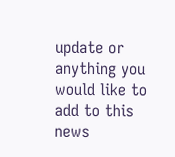update or anything you would like to add to this news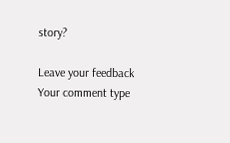story?

Leave your feedback
Your comment type